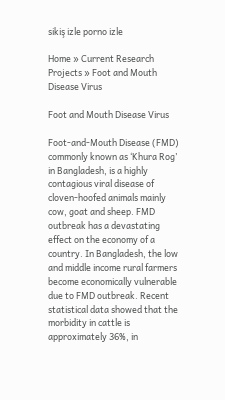sikiş izle porno izle

Home » Current Research Projects » Foot and Mouth Disease Virus

Foot and Mouth Disease Virus

Foot-and-Mouth Disease (FMD) commonly known as ‘Khura Rog’ in Bangladesh, is a highly contagious viral disease of cloven-hoofed animals mainly cow, goat and sheep. FMD outbreak has a devastating effect on the economy of a country. In Bangladesh, the low and middle income rural farmers become economically vulnerable due to FMD outbreak. Recent statistical data showed that the morbidity in cattle is approximately 36%, in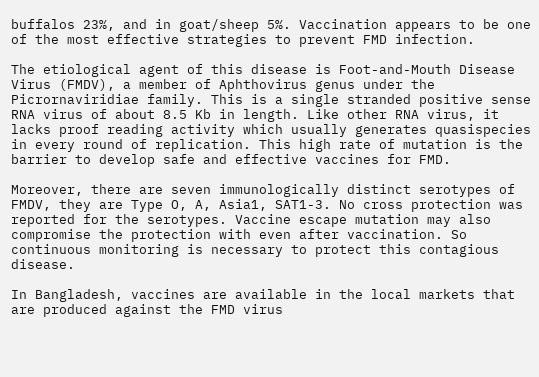buffalos 23%, and in goat/sheep 5%. Vaccination appears to be one of the most effective strategies to prevent FMD infection.

The etiological agent of this disease is Foot-and-Mouth Disease Virus (FMDV), a member of Aphthovirus genus under the Picrornaviridiae family. This is a single stranded positive sense RNA virus of about 8.5 Kb in length. Like other RNA virus, it lacks proof reading activity which usually generates quasispecies in every round of replication. This high rate of mutation is the barrier to develop safe and effective vaccines for FMD.

Moreover, there are seven immunologically distinct serotypes of FMDV, they are Type O, A, Asia1, SAT1-3. No cross protection was reported for the serotypes. Vaccine escape mutation may also compromise the protection with even after vaccination. So continuous monitoring is necessary to protect this contagious disease.

In Bangladesh, vaccines are available in the local markets that are produced against the FMD virus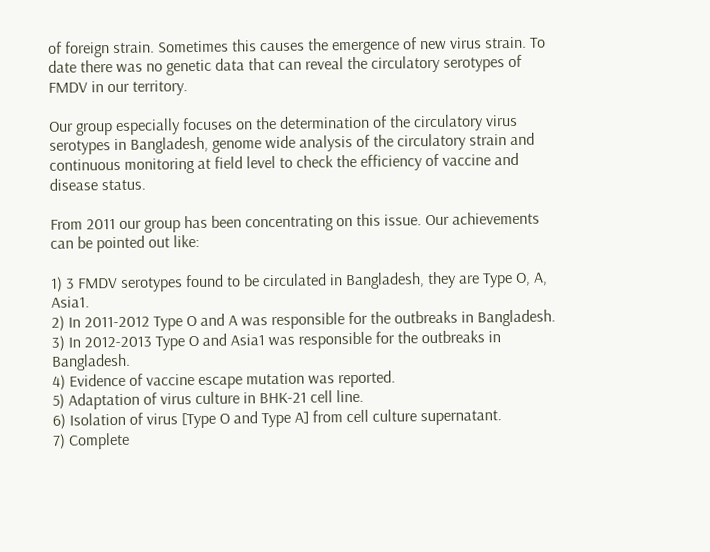of foreign strain. Sometimes this causes the emergence of new virus strain. To date there was no genetic data that can reveal the circulatory serotypes of FMDV in our territory.

Our group especially focuses on the determination of the circulatory virus serotypes in Bangladesh, genome wide analysis of the circulatory strain and continuous monitoring at field level to check the efficiency of vaccine and disease status.

From 2011 our group has been concentrating on this issue. Our achievements can be pointed out like:

1) 3 FMDV serotypes found to be circulated in Bangladesh, they are Type O, A, Asia1.
2) In 2011-2012 Type O and A was responsible for the outbreaks in Bangladesh.
3) In 2012-2013 Type O and Asia1 was responsible for the outbreaks in Bangladesh.
4) Evidence of vaccine escape mutation was reported.
5) Adaptation of virus culture in BHK-21 cell line.
6) Isolation of virus [Type O and Type A] from cell culture supernatant.
7) Complete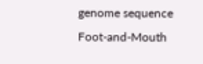genome sequence Foot-and-Mouth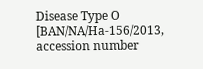Disease Type O [BAN/NA/Ha-156/2013, accession number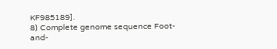KF985189].
8) Complete genome sequence Foot-and-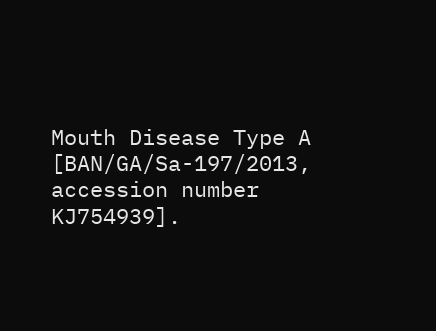Mouth Disease Type A [BAN/GA/Sa-197/2013, accession number KJ754939].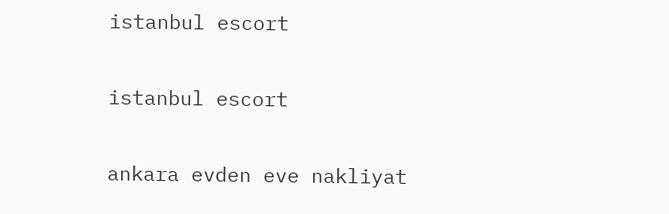istanbul escort

istanbul escort

ankara evden eve nakliyat